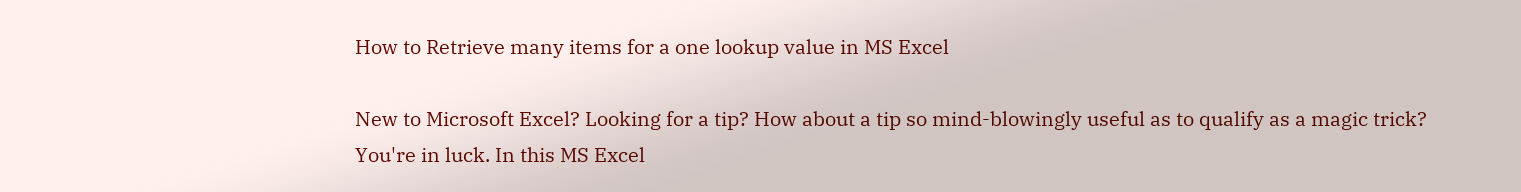How to Retrieve many items for a one lookup value in MS Excel

New to Microsoft Excel? Looking for a tip? How about a tip so mind-blowingly useful as to qualify as a magic trick? You're in luck. In this MS Excel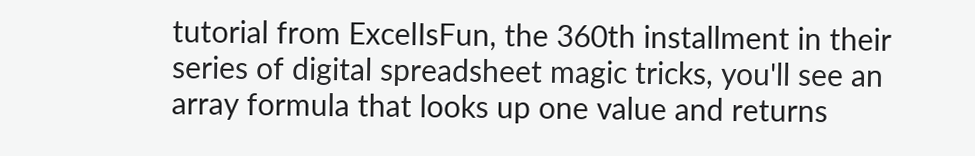tutorial from ExcelIsFun, the 360th installment in their series of digital spreadsheet magic tricks, you'll see an array formula that looks up one value and returns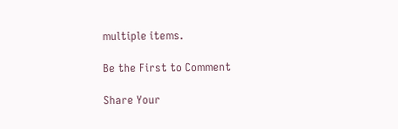multiple items.

Be the First to Comment

Share Your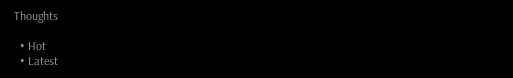Thoughts

  • Hot
  • Latest